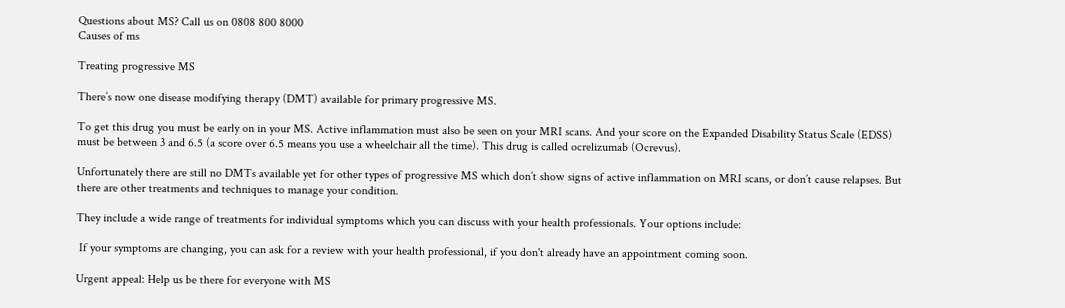Questions about MS? Call us on 0808 800 8000
Causes of ms

Treating progressive MS

There’s now one disease modifying therapy (DMT) available for primary progressive MS.

To get this drug you must be early on in your MS. Active inflammation must also be seen on your MRI scans. And your score on the Expanded Disability Status Scale (EDSS) must be between 3 and 6.5 (a score over 6.5 means you use a wheelchair all the time). This drug is called ocrelizumab (Ocrevus).

Unfortunately there are still no DMTs available yet for other types of progressive MS which don’t show signs of active inflammation on MRI scans, or don’t cause relapses. But there are other treatments and techniques to manage your condition.

They include a wide range of treatments for individual symptoms which you can discuss with your health professionals. Your options include:

 If your symptoms are changing, you can ask for a review with your health professional, if you don't already have an appointment coming soon.

Urgent appeal: Help us be there for everyone with MS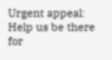Urgent appeal: Help us be there for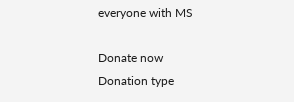everyone with MS

Donate now
Donation type